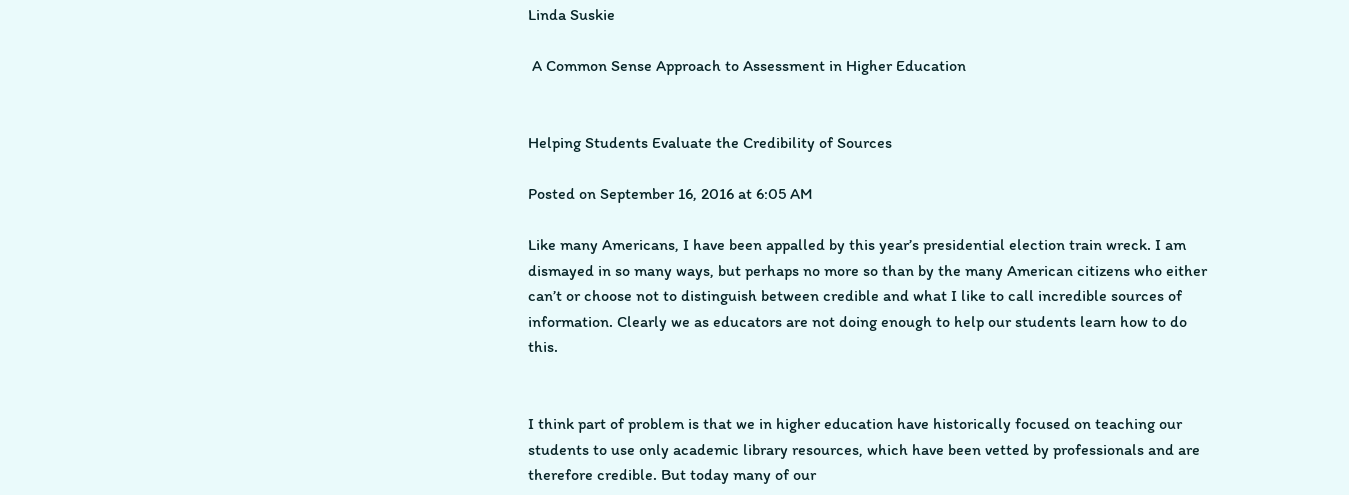Linda Suskie

 A Common Sense Approach to Assessment in Higher Education


Helping Students Evaluate the Credibility of Sources

Posted on September 16, 2016 at 6:05 AM

Like many Americans, I have been appalled by this year’s presidential election train wreck. I am dismayed in so many ways, but perhaps no more so than by the many American citizens who either can’t or choose not to distinguish between credible and what I like to call incredible sources of information. Clearly we as educators are not doing enough to help our students learn how to do this.


I think part of problem is that we in higher education have historically focused on teaching our students to use only academic library resources, which have been vetted by professionals and are therefore credible. But today many of our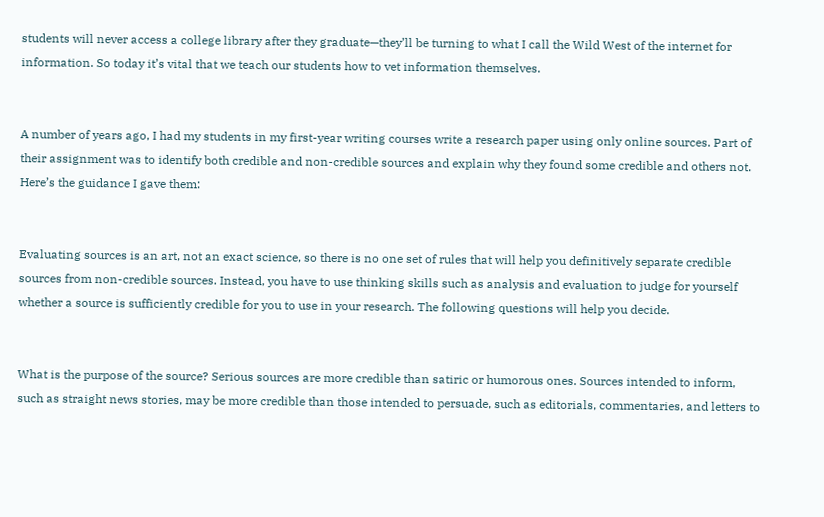students will never access a college library after they graduate—they’ll be turning to what I call the Wild West of the internet for information. So today it’s vital that we teach our students how to vet information themselves.


A number of years ago, I had my students in my first-year writing courses write a research paper using only online sources. Part of their assignment was to identify both credible and non-credible sources and explain why they found some credible and others not. Here’s the guidance I gave them:


Evaluating sources is an art, not an exact science, so there is no one set of rules that will help you definitively separate credible sources from non-credible sources. Instead, you have to use thinking skills such as analysis and evaluation to judge for yourself whether a source is sufficiently credible for you to use in your research. The following questions will help you decide.


What is the purpose of the source? Serious sources are more credible than satiric or humorous ones. Sources intended to inform, such as straight news stories, may be more credible than those intended to persuade, such as editorials, commentaries, and letters to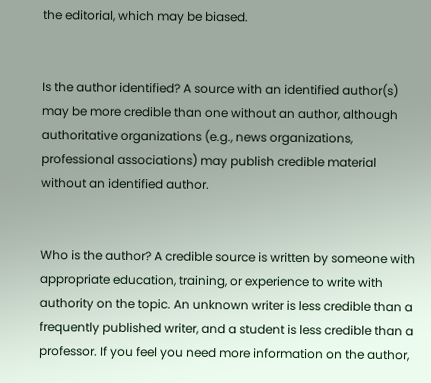the editorial, which may be biased.


Is the author identified? A source with an identified author(s) may be more credible than one without an author, although authoritative organizations (e.g., news organizations, professional associations) may publish credible material without an identified author.


Who is the author? A credible source is written by someone with appropriate education, training, or experience to write with authority on the topic. An unknown writer is less credible than a frequently published writer, and a student is less credible than a professor. If you feel you need more information on the author,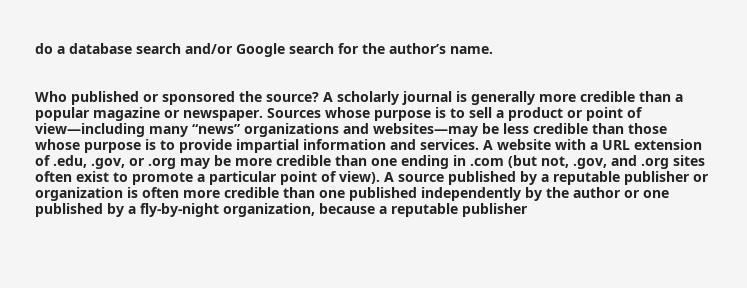do a database search and/or Google search for the author’s name.


Who published or sponsored the source? A scholarly journal is generally more credible than a popular magazine or newspaper. Sources whose purpose is to sell a product or point of view—including many “news” organizations and websites—may be less credible than those whose purpose is to provide impartial information and services. A website with a URL extension of .edu, .gov, or .org may be more credible than one ending in .com (but not, .gov, and .org sites often exist to promote a particular point of view). A source published by a reputable publisher or organization is often more credible than one published independently by the author or one published by a fly-by-night organization, because a reputable publisher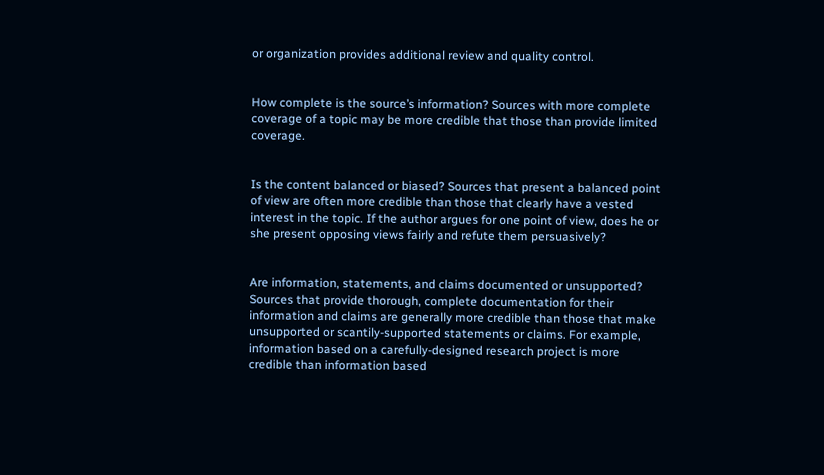or organization provides additional review and quality control.


How complete is the source’s information? Sources with more complete coverage of a topic may be more credible that those than provide limited coverage.


Is the content balanced or biased? Sources that present a balanced point of view are often more credible than those that clearly have a vested interest in the topic. If the author argues for one point of view, does he or she present opposing views fairly and refute them persuasively?


Are information, statements, and claims documented or unsupported? Sources that provide thorough, complete documentation for their information and claims are generally more credible than those that make unsupported or scantily-supported statements or claims. For example, information based on a carefully-designed research project is more credible than information based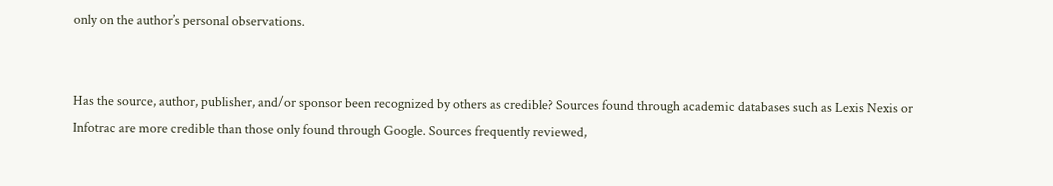only on the author’s personal observations.


Has the source, author, publisher, and/or sponsor been recognized by others as credible? Sources found through academic databases such as Lexis Nexis or Infotrac are more credible than those only found through Google. Sources frequently reviewed,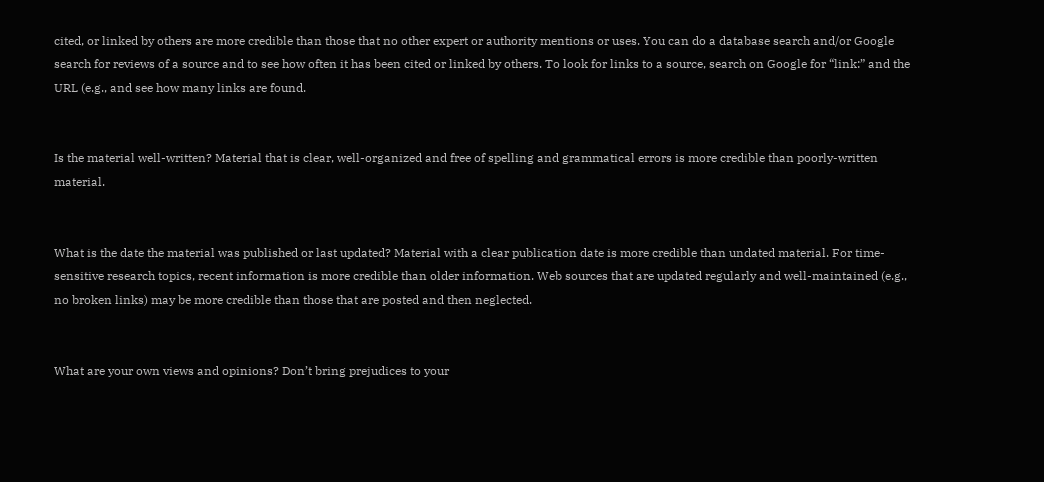cited, or linked by others are more credible than those that no other expert or authority mentions or uses. You can do a database search and/or Google search for reviews of a source and to see how often it has been cited or linked by others. To look for links to a source, search on Google for “link:” and the URL (e.g., and see how many links are found.


Is the material well-written? Material that is clear, well-organized and free of spelling and grammatical errors is more credible than poorly-written material.


What is the date the material was published or last updated? Material with a clear publication date is more credible than undated material. For time-sensitive research topics, recent information is more credible than older information. Web sources that are updated regularly and well-maintained (e.g., no broken links) may be more credible than those that are posted and then neglected.


What are your own views and opinions? Don’t bring prejudices to your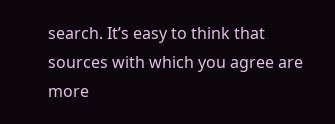search. It’s easy to think that sources with which you agree are more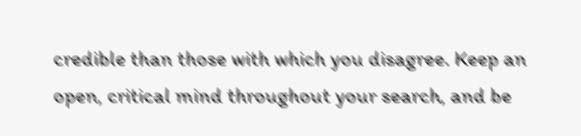credible than those with which you disagree. Keep an open, critical mind throughout your search, and be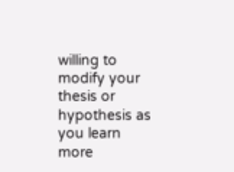willing to modify your thesis or hypothesis as you learn more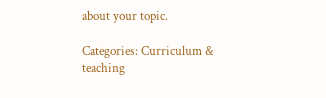about your topic.

Categories: Curriculum & teaching